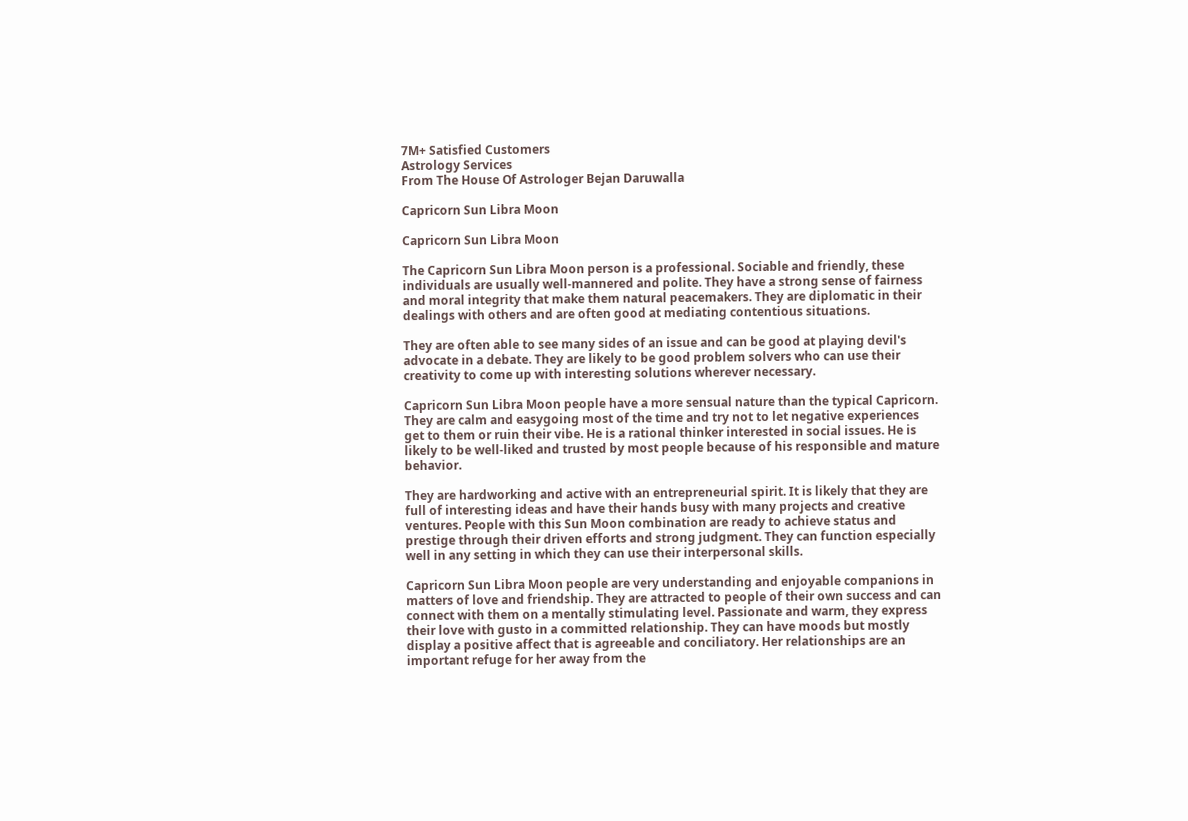7M+ Satisfied Customers
Astrology Services
From The House Of Astrologer Bejan Daruwalla

Capricorn Sun Libra Moon

Capricorn Sun Libra Moon

The Capricorn Sun Libra Moon person is a professional. Sociable and friendly, these individuals are usually well-mannered and polite. They have a strong sense of fairness and moral integrity that make them natural peacemakers. They are diplomatic in their dealings with others and are often good at mediating contentious situations.

They are often able to see many sides of an issue and can be good at playing devil's advocate in a debate. They are likely to be good problem solvers who can use their creativity to come up with interesting solutions wherever necessary.

Capricorn Sun Libra Moon people have a more sensual nature than the typical Capricorn. They are calm and easygoing most of the time and try not to let negative experiences get to them or ruin their vibe. He is a rational thinker interested in social issues. He is likely to be well-liked and trusted by most people because of his responsible and mature behavior.

They are hardworking and active with an entrepreneurial spirit. It is likely that they are full of interesting ideas and have their hands busy with many projects and creative ventures. People with this Sun Moon combination are ready to achieve status and prestige through their driven efforts and strong judgment. They can function especially well in any setting in which they can use their interpersonal skills.

Capricorn Sun Libra Moon people are very understanding and enjoyable companions in matters of love and friendship. They are attracted to people of their own success and can connect with them on a mentally stimulating level. Passionate and warm, they express their love with gusto in a committed relationship. They can have moods but mostly display a positive affect that is agreeable and conciliatory. Her relationships are an important refuge for her away from the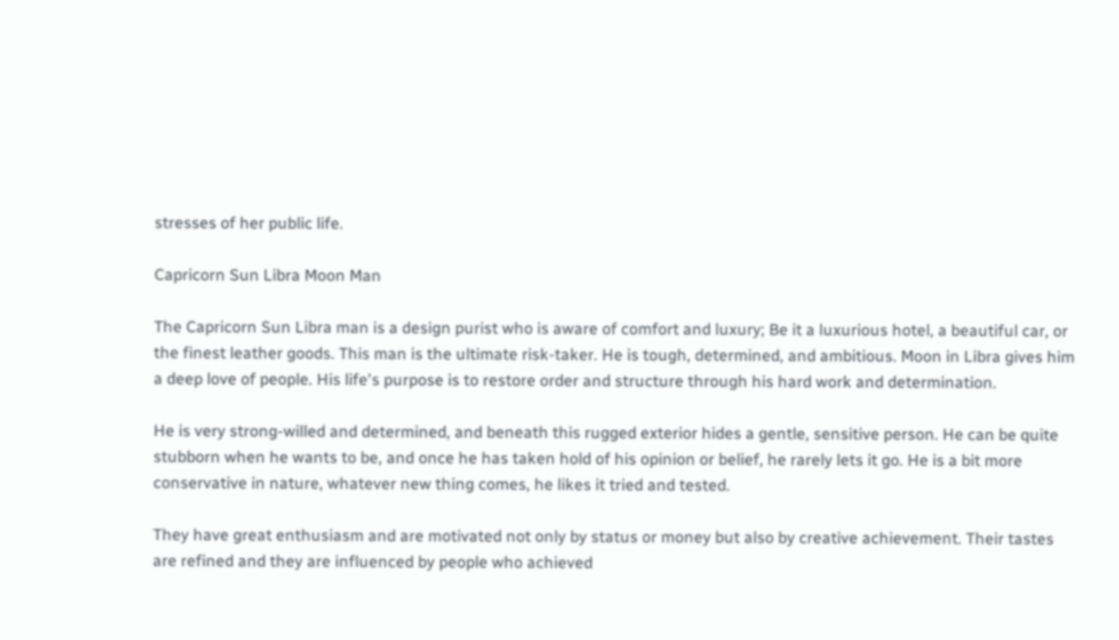stresses of her public life.

Capricorn Sun Libra Moon Man

The Capricorn Sun Libra man is a design purist who is aware of comfort and luxury; Be it a luxurious hotel, a beautiful car, or the finest leather goods. This man is the ultimate risk-taker. He is tough, determined, and ambitious. Moon in Libra gives him a deep love of people. His life's purpose is to restore order and structure through his hard work and determination.

He is very strong-willed and determined, and beneath this rugged exterior hides a gentle, sensitive person. He can be quite stubborn when he wants to be, and once he has taken hold of his opinion or belief, he rarely lets it go. He is a bit more conservative in nature, whatever new thing comes, he likes it tried and tested.

They have great enthusiasm and are motivated not only by status or money but also by creative achievement. Their tastes are refined and they are influenced by people who achieved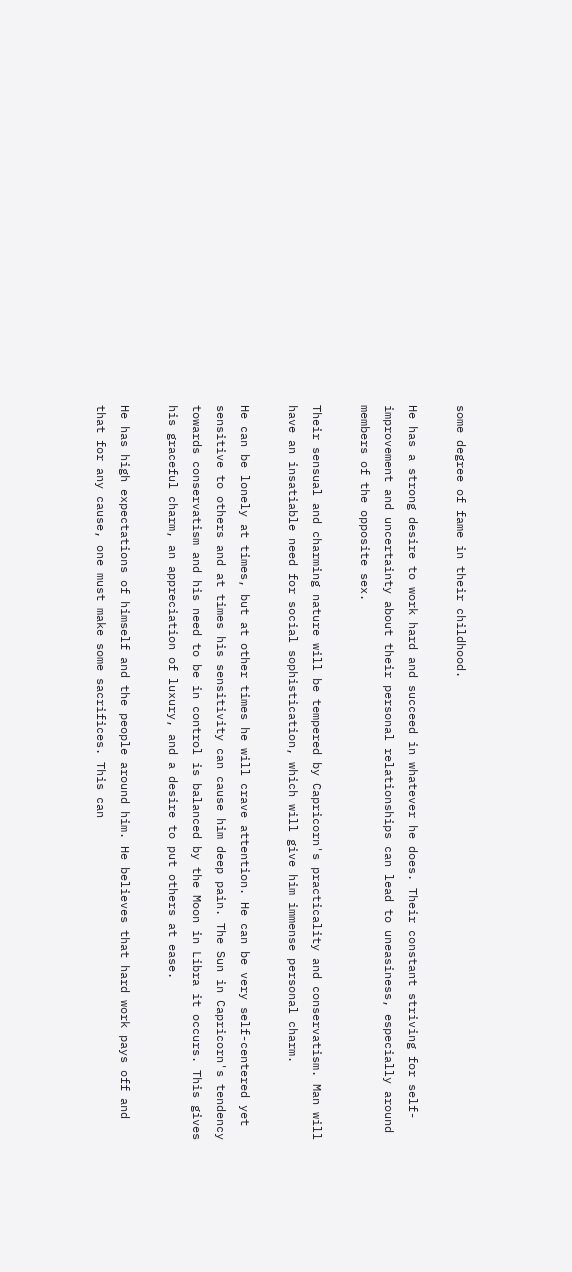some degree of fame in their childhood.

He has a strong desire to work hard and succeed in whatever he does. Their constant striving for self-improvement and uncertainty about their personal relationships can lead to uneasiness, especially around members of the opposite sex.

Their sensual and charming nature will be tempered by Capricorn's practicality and conservatism. Man will have an insatiable need for social sophistication, which will give him immense personal charm.

He can be lonely at times, but at other times he will crave attention. He can be very self-centered yet sensitive to others and at times his sensitivity can cause him deep pain. The Sun in Capricorn's tendency towards conservatism and his need to be in control is balanced by the Moon in Libra it occurs. This gives his graceful charm, an appreciation of luxury, and a desire to put others at ease.

He has high expectations of himself and the people around him. He believes that hard work pays off and that for any cause, one must make some sacrifices. This can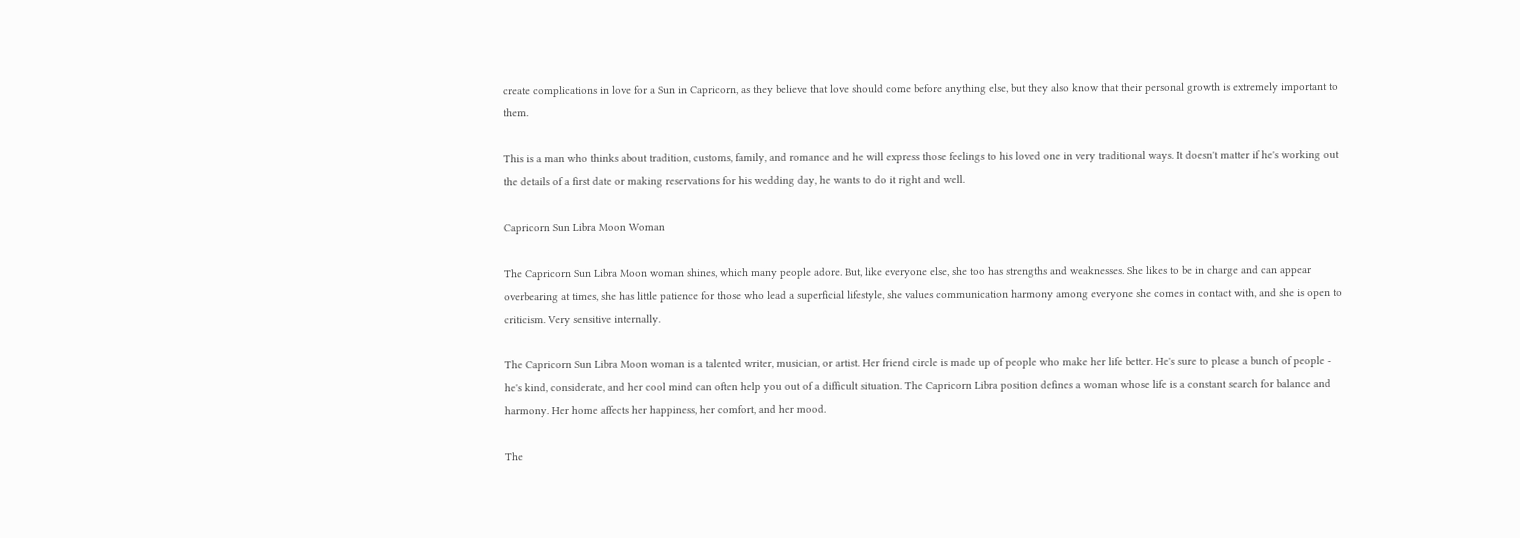create complications in love for a Sun in Capricorn, as they believe that love should come before anything else, but they also know that their personal growth is extremely important to them.

This is a man who thinks about tradition, customs, family, and romance and he will express those feelings to his loved one in very traditional ways. It doesn't matter if he's working out the details of a first date or making reservations for his wedding day, he wants to do it right and well.

Capricorn Sun Libra Moon Woman

The Capricorn Sun Libra Moon woman shines, which many people adore. But, like everyone else, she too has strengths and weaknesses. She likes to be in charge and can appear overbearing at times, she has little patience for those who lead a superficial lifestyle, she values communication harmony among everyone she comes in contact with, and she is open to criticism. Very sensitive internally.

The Capricorn Sun Libra Moon woman is a talented writer, musician, or artist. Her friend circle is made up of people who make her life better. He's sure to please a bunch of people - he's kind, considerate, and her cool mind can often help you out of a difficult situation. The Capricorn Libra position defines a woman whose life is a constant search for balance and harmony. Her home affects her happiness, her comfort, and her mood.

The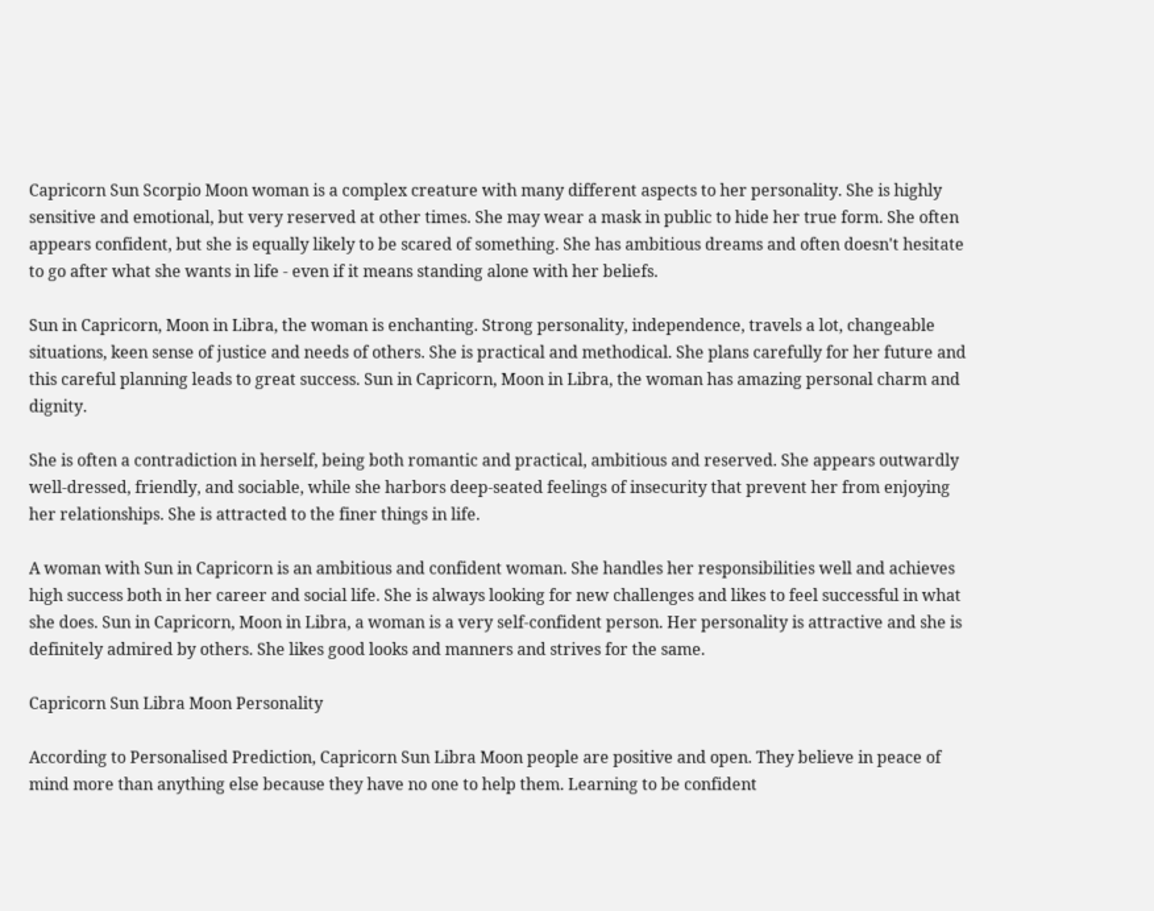Capricorn Sun Scorpio Moon woman is a complex creature with many different aspects to her personality. She is highly sensitive and emotional, but very reserved at other times. She may wear a mask in public to hide her true form. She often appears confident, but she is equally likely to be scared of something. She has ambitious dreams and often doesn't hesitate to go after what she wants in life - even if it means standing alone with her beliefs.

Sun in Capricorn, Moon in Libra, the woman is enchanting. Strong personality, independence, travels a lot, changeable situations, keen sense of justice and needs of others. She is practical and methodical. She plans carefully for her future and this careful planning leads to great success. Sun in Capricorn, Moon in Libra, the woman has amazing personal charm and dignity.

She is often a contradiction in herself, being both romantic and practical, ambitious and reserved. She appears outwardly well-dressed, friendly, and sociable, while she harbors deep-seated feelings of insecurity that prevent her from enjoying her relationships. She is attracted to the finer things in life.

A woman with Sun in Capricorn is an ambitious and confident woman. She handles her responsibilities well and achieves high success both in her career and social life. She is always looking for new challenges and likes to feel successful in what she does. Sun in Capricorn, Moon in Libra, a woman is a very self-confident person. Her personality is attractive and she is definitely admired by others. She likes good looks and manners and strives for the same.

Capricorn Sun Libra Moon Personality

According to Personalised Prediction, Capricorn Sun Libra Moon people are positive and open. They believe in peace of mind more than anything else because they have no one to help them. Learning to be confident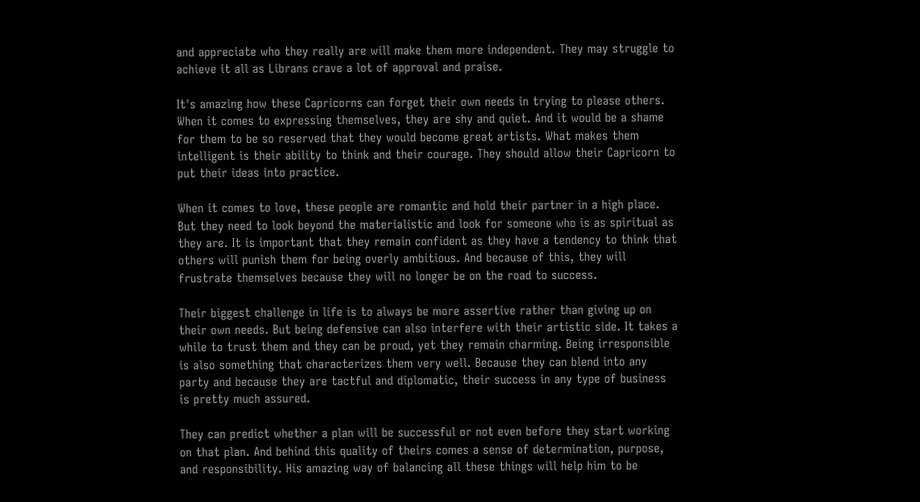and appreciate who they really are will make them more independent. They may struggle to achieve it all as Librans crave a lot of approval and praise.

It's amazing how these Capricorns can forget their own needs in trying to please others. When it comes to expressing themselves, they are shy and quiet. And it would be a shame for them to be so reserved that they would become great artists. What makes them intelligent is their ability to think and their courage. They should allow their Capricorn to put their ideas into practice.

When it comes to love, these people are romantic and hold their partner in a high place. But they need to look beyond the materialistic and look for someone who is as spiritual as they are. It is important that they remain confident as they have a tendency to think that others will punish them for being overly ambitious. And because of this, they will frustrate themselves because they will no longer be on the road to success.

Their biggest challenge in life is to always be more assertive rather than giving up on their own needs. But being defensive can also interfere with their artistic side. It takes a while to trust them and they can be proud, yet they remain charming. Being irresponsible is also something that characterizes them very well. Because they can blend into any party and because they are tactful and diplomatic, their success in any type of business is pretty much assured.

They can predict whether a plan will be successful or not even before they start working on that plan. And behind this quality of theirs comes a sense of determination, purpose, and responsibility. His amazing way of balancing all these things will help him to be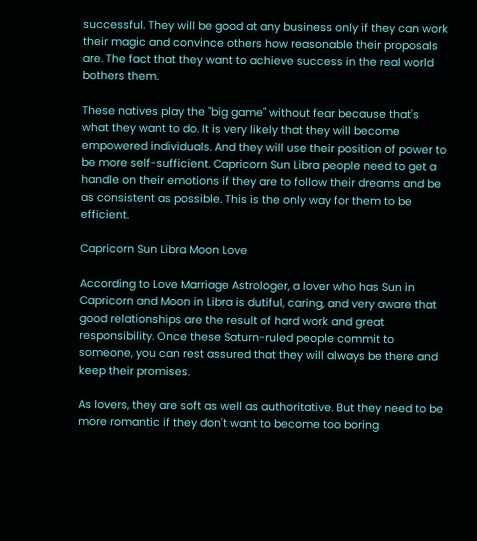successful. They will be good at any business only if they can work their magic and convince others how reasonable their proposals are. The fact that they want to achieve success in the real world bothers them.

These natives play the "big game" without fear because that's what they want to do. It is very likely that they will become empowered individuals. And they will use their position of power to be more self-sufficient. Capricorn Sun Libra people need to get a handle on their emotions if they are to follow their dreams and be as consistent as possible. This is the only way for them to be efficient.

Capricorn Sun Libra Moon Love

According to Love Marriage Astrologer, a lover who has Sun in Capricorn and Moon in Libra is dutiful, caring, and very aware that good relationships are the result of hard work and great responsibility. Once these Saturn-ruled people commit to someone, you can rest assured that they will always be there and keep their promises.

As lovers, they are soft as well as authoritative. But they need to be more romantic if they don't want to become too boring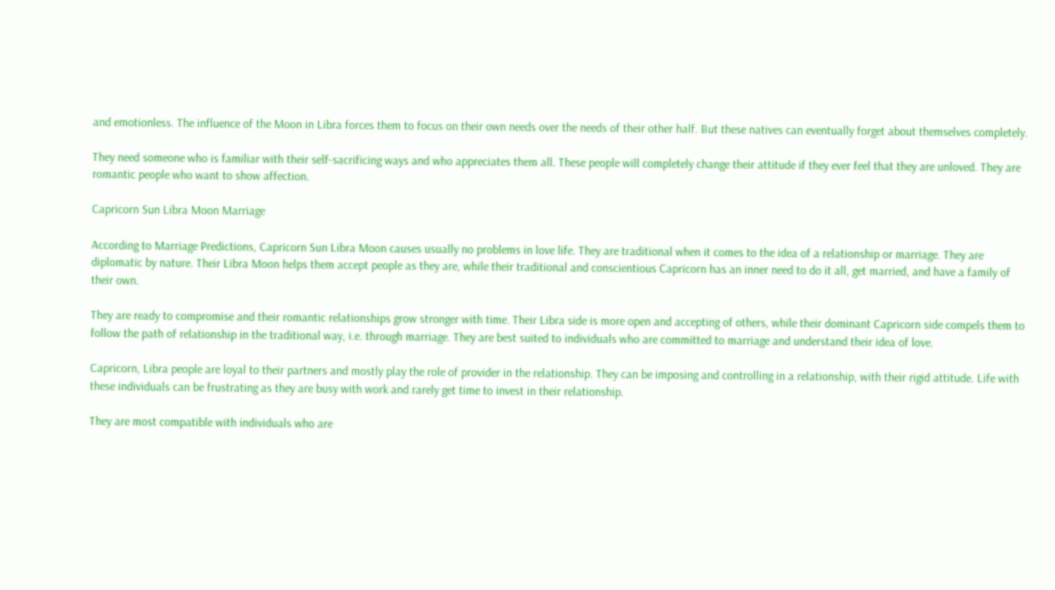and emotionless. The influence of the Moon in Libra forces them to focus on their own needs over the needs of their other half. But these natives can eventually forget about themselves completely.

They need someone who is familiar with their self-sacrificing ways and who appreciates them all. These people will completely change their attitude if they ever feel that they are unloved. They are romantic people who want to show affection.

Capricorn Sun Libra Moon Marriage

According to Marriage Predictions, Capricorn Sun Libra Moon causes usually no problems in love life. They are traditional when it comes to the idea of a relationship or marriage. They are diplomatic by nature. Their Libra Moon helps them accept people as they are, while their traditional and conscientious Capricorn has an inner need to do it all, get married, and have a family of their own.

They are ready to compromise and their romantic relationships grow stronger with time. Their Libra side is more open and accepting of others, while their dominant Capricorn side compels them to follow the path of relationship in the traditional way, i.e. through marriage. They are best suited to individuals who are committed to marriage and understand their idea of love.

Capricorn, Libra people are loyal to their partners and mostly play the role of provider in the relationship. They can be imposing and controlling in a relationship, with their rigid attitude. Life with these individuals can be frustrating as they are busy with work and rarely get time to invest in their relationship.

They are most compatible with individuals who are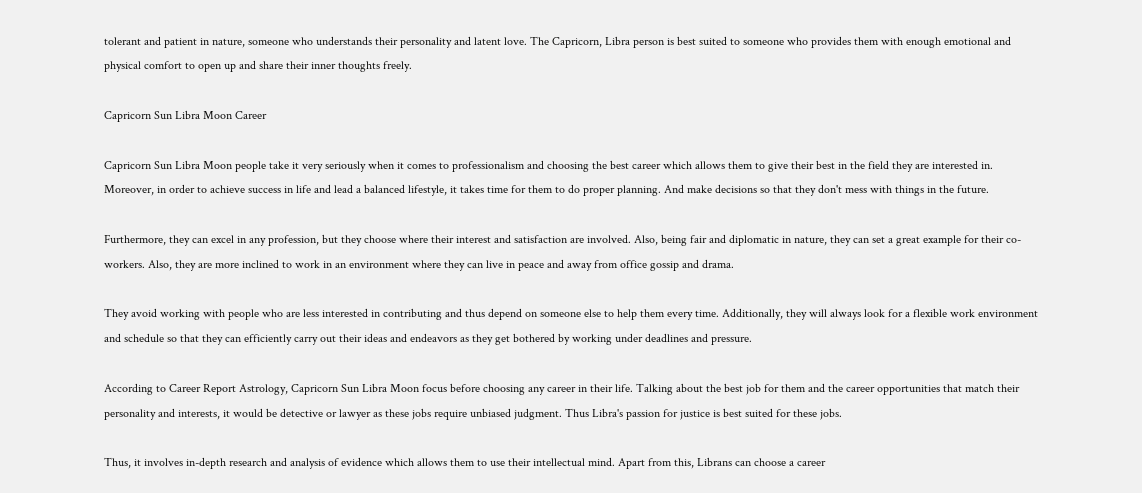tolerant and patient in nature, someone who understands their personality and latent love. The Capricorn, Libra person is best suited to someone who provides them with enough emotional and physical comfort to open up and share their inner thoughts freely.

Capricorn Sun Libra Moon Career

Capricorn Sun Libra Moon people take it very seriously when it comes to professionalism and choosing the best career which allows them to give their best in the field they are interested in. Moreover, in order to achieve success in life and lead a balanced lifestyle, it takes time for them to do proper planning. And make decisions so that they don't mess with things in the future.

Furthermore, they can excel in any profession, but they choose where their interest and satisfaction are involved. Also, being fair and diplomatic in nature, they can set a great example for their co-workers. Also, they are more inclined to work in an environment where they can live in peace and away from office gossip and drama.

They avoid working with people who are less interested in contributing and thus depend on someone else to help them every time. Additionally, they will always look for a flexible work environment and schedule so that they can efficiently carry out their ideas and endeavors as they get bothered by working under deadlines and pressure.

According to Career Report Astrology, Capricorn Sun Libra Moon focus before choosing any career in their life. Talking about the best job for them and the career opportunities that match their personality and interests, it would be detective or lawyer as these jobs require unbiased judgment. Thus Libra's passion for justice is best suited for these jobs.

Thus, it involves in-depth research and analysis of evidence which allows them to use their intellectual mind. Apart from this, Librans can choose a career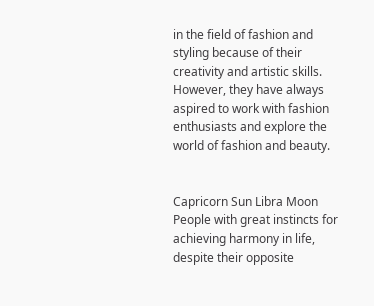in the field of fashion and styling because of their creativity and artistic skills. However, they have always aspired to work with fashion enthusiasts and explore the world of fashion and beauty.


Capricorn Sun Libra Moon People with great instincts for achieving harmony in life, despite their opposite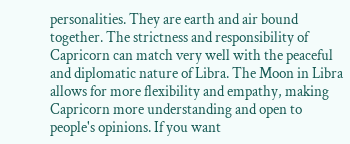personalities. They are earth and air bound together. The strictness and responsibility of Capricorn can match very well with the peaceful and diplomatic nature of Libra. The Moon in Libra allows for more flexibility and empathy, making Capricorn more understanding and open to people's opinions. If you want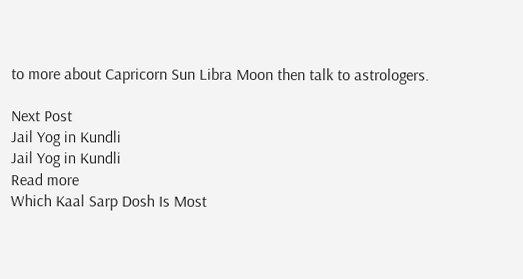to more about Capricorn Sun Libra Moon then talk to astrologers.

Next Post
Jail Yog in Kundli
Jail Yog in Kundli
Read more
Which Kaal Sarp Dosh Is Most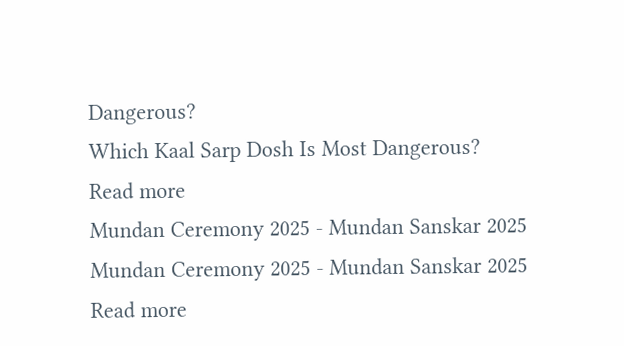Dangerous?
Which Kaal Sarp Dosh Is Most Dangerous?
Read more
Mundan Ceremony 2025 - Mundan Sanskar 2025
Mundan Ceremony 2025 - Mundan Sanskar 2025
Read more